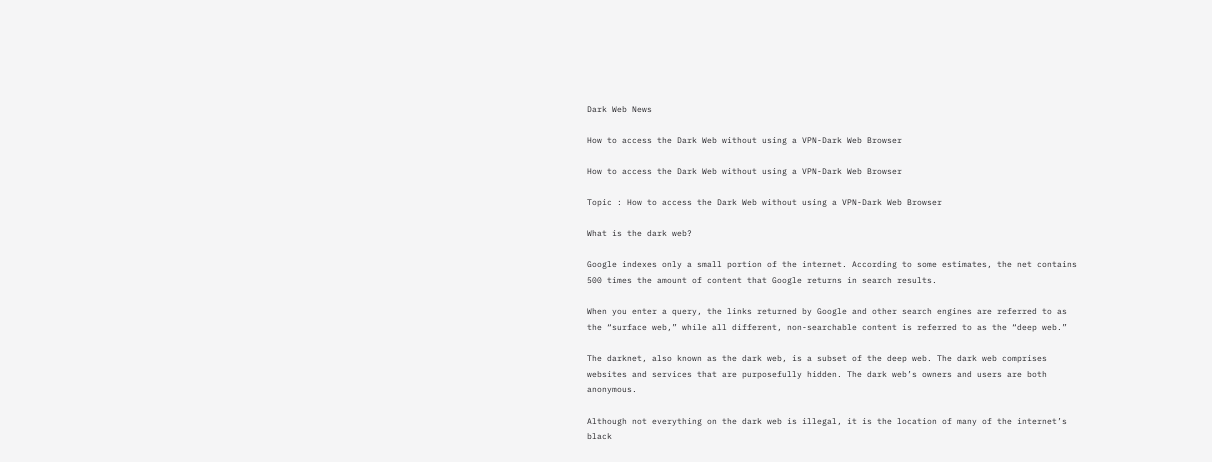Dark Web News

How to access the Dark Web without using a VPN-Dark Web Browser

How to access the Dark Web without using a VPN-Dark Web Browser

Topic : How to access the Dark Web without using a VPN-Dark Web Browser

What is the dark web?

Google indexes only a small portion of the internet. According to some estimates, the net contains 500 times the amount of content that Google returns in search results.

When you enter a query, the links returned by Google and other search engines are referred to as the “surface web,” while all different, non-searchable content is referred to as the “deep web.”

The darknet, also known as the dark web, is a subset of the deep web. The dark web comprises websites and services that are purposefully hidden. The dark web’s owners and users are both anonymous.

Although not everything on the dark web is illegal, it is the location of many of the internet’s black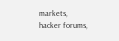markets, hacker forums,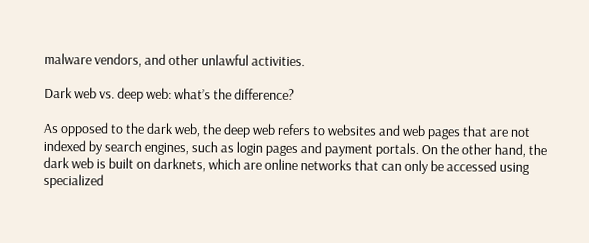malware vendors, and other unlawful activities.

Dark web vs. deep web: what’s the difference?

As opposed to the dark web, the deep web refers to websites and web pages that are not indexed by search engines, such as login pages and payment portals. On the other hand, the dark web is built on darknets, which are online networks that can only be accessed using specialized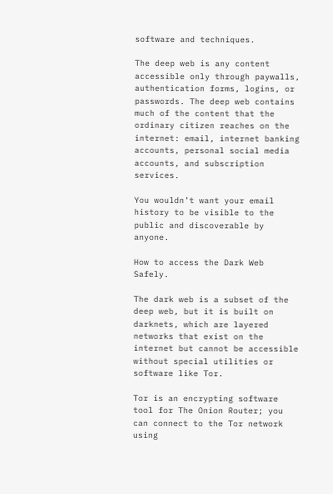software and techniques.

The deep web is any content accessible only through paywalls, authentication forms, logins, or passwords. The deep web contains much of the content that the ordinary citizen reaches on the internet: email, internet banking accounts, personal social media accounts, and subscription services.

You wouldn’t want your email history to be visible to the public and discoverable by anyone.

How to access the Dark Web Safely.

The dark web is a subset of the deep web, but it is built on darknets, which are layered networks that exist on the internet but cannot be accessible without special utilities or software like Tor.

Tor is an encrypting software tool for The Onion Router; you can connect to the Tor network using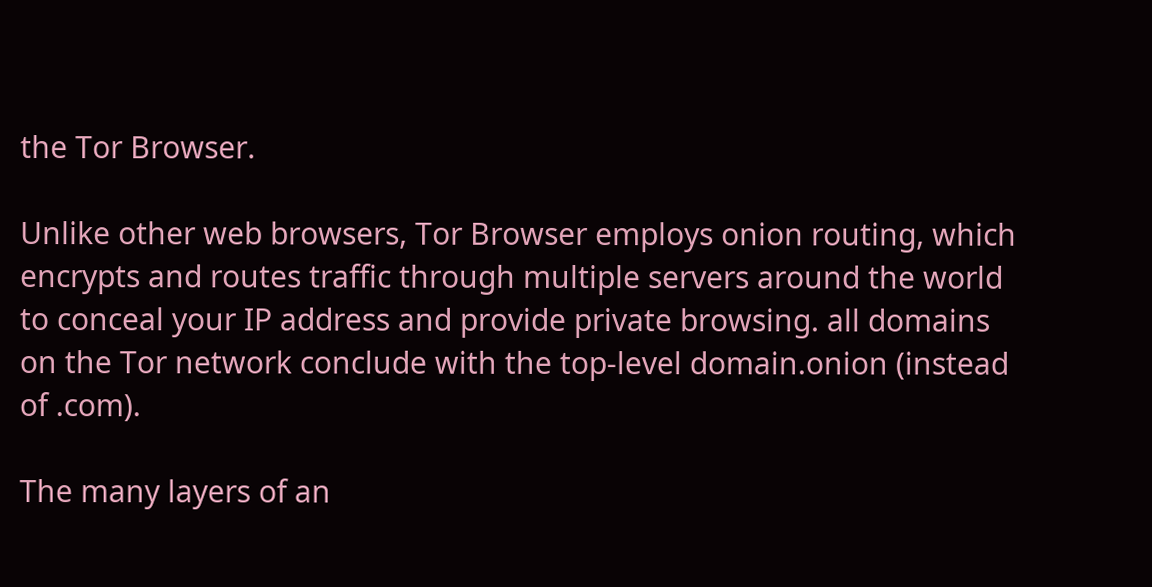the Tor Browser.

Unlike other web browsers, Tor Browser employs onion routing, which encrypts and routes traffic through multiple servers around the world to conceal your IP address and provide private browsing. all domains on the Tor network conclude with the top-level domain.onion (instead of .com).

The many layers of an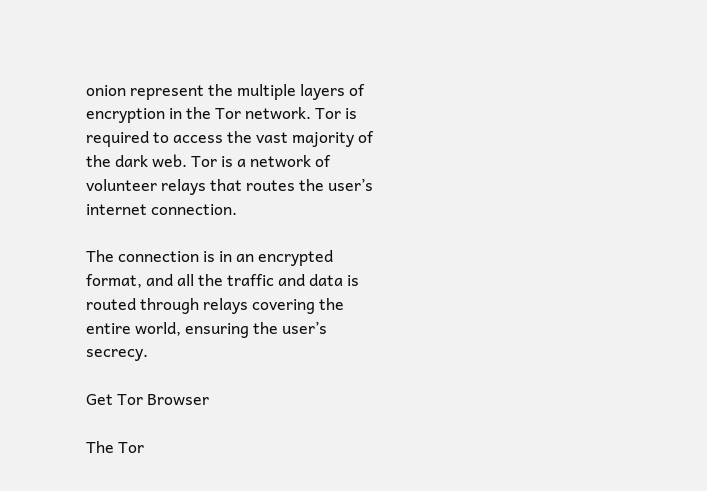onion represent the multiple layers of encryption in the Tor network. Tor is required to access the vast majority of the dark web. Tor is a network of volunteer relays that routes the user’s internet connection.

The connection is in an encrypted format, and all the traffic and data is routed through relays covering the entire world, ensuring the user’s secrecy.

Get Tor Browser

The Tor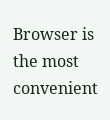Browser is the most convenient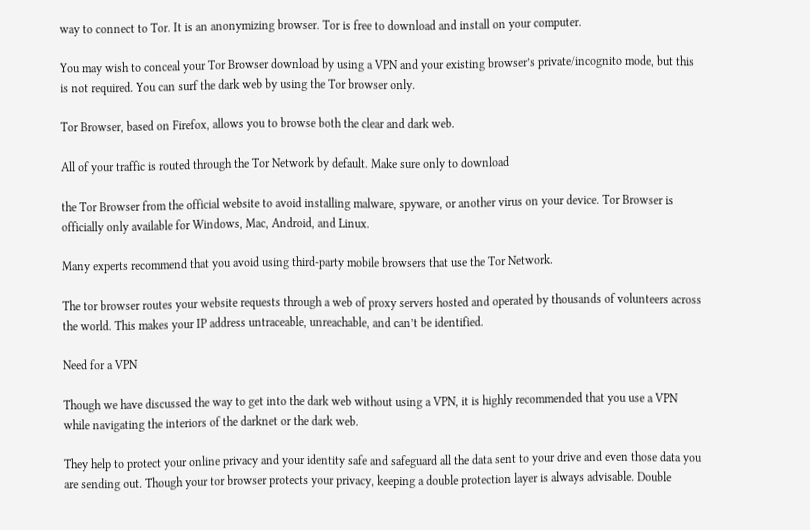way to connect to Tor. It is an anonymizing browser. Tor is free to download and install on your computer.

You may wish to conceal your Tor Browser download by using a VPN and your existing browser’s private/incognito mode, but this is not required. You can surf the dark web by using the Tor browser only.

Tor Browser, based on Firefox, allows you to browse both the clear and dark web.

All of your traffic is routed through the Tor Network by default. Make sure only to download

the Tor Browser from the official website to avoid installing malware, spyware, or another virus on your device. Tor Browser is officially only available for Windows, Mac, Android, and Linux.

Many experts recommend that you avoid using third-party mobile browsers that use the Tor Network.

The tor browser routes your website requests through a web of proxy servers hosted and operated by thousands of volunteers across the world. This makes your IP address untraceable, unreachable, and can’t be identified.

Need for a VPN

Though we have discussed the way to get into the dark web without using a VPN, it is highly recommended that you use a VPN while navigating the interiors of the darknet or the dark web.

They help to protect your online privacy and your identity safe and safeguard all the data sent to your drive and even those data you are sending out. Though your tor browser protects your privacy, keeping a double protection layer is always advisable. Double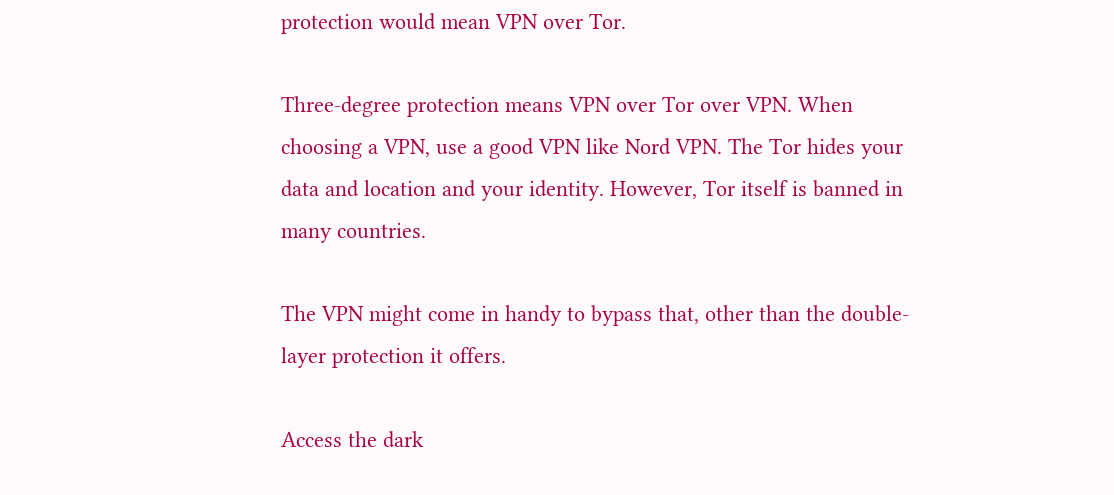protection would mean VPN over Tor.

Three-degree protection means VPN over Tor over VPN. When choosing a VPN, use a good VPN like Nord VPN. The Tor hides your data and location and your identity. However, Tor itself is banned in many countries.

The VPN might come in handy to bypass that, other than the double-layer protection it offers.

Access the dark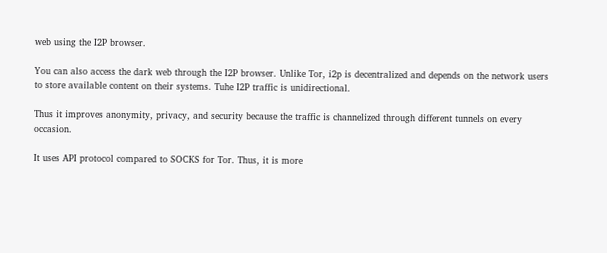web using the I2P browser.

You can also access the dark web through the I2P browser. Unlike Tor, i2p is decentralized and depends on the network users to store available content on their systems. Tuhe I2P traffic is unidirectional.

Thus it improves anonymity, privacy, and security because the traffic is channelized through different tunnels on every occasion.

It uses API protocol compared to SOCKS for Tor. Thus, it is more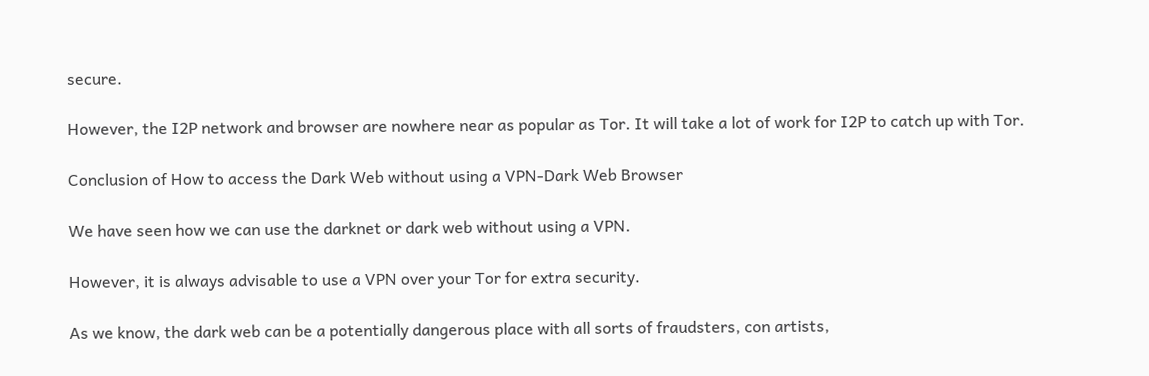secure.

However, the I2P network and browser are nowhere near as popular as Tor. It will take a lot of work for I2P to catch up with Tor.

Conclusion of How to access the Dark Web without using a VPN-Dark Web Browser

We have seen how we can use the darknet or dark web without using a VPN.

However, it is always advisable to use a VPN over your Tor for extra security.

As we know, the dark web can be a potentially dangerous place with all sorts of fraudsters, con artists,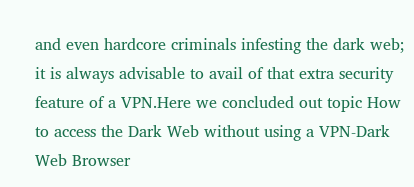and even hardcore criminals infesting the dark web; it is always advisable to avail of that extra security feature of a VPN.Here we concluded out topic How to access the Dark Web without using a VPN-Dark Web Browser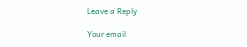Leave a Reply

Your email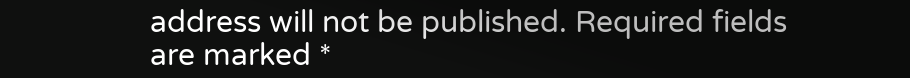address will not be published. Required fields are marked *